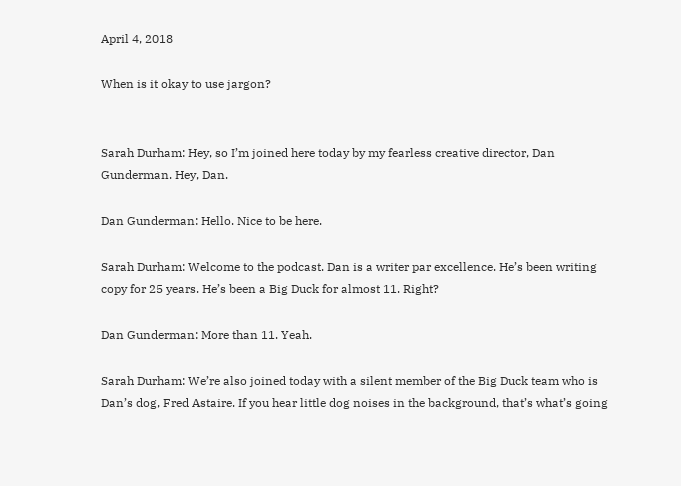April 4, 2018

When is it okay to use jargon?


Sarah Durham: Hey, so I’m joined here today by my fearless creative director, Dan Gunderman. Hey, Dan.

Dan Gunderman: Hello. Nice to be here.

Sarah Durham: Welcome to the podcast. Dan is a writer par excellence. He’s been writing copy for 25 years. He’s been a Big Duck for almost 11. Right?

Dan Gunderman: More than 11. Yeah.

Sarah Durham: We’re also joined today with a silent member of the Big Duck team who is Dan’s dog, Fred Astaire. If you hear little dog noises in the background, that’s what’s going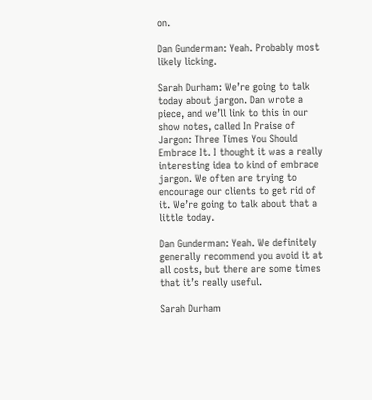on.

Dan Gunderman: Yeah. Probably most likely licking.

Sarah Durham: We’re going to talk today about jargon. Dan wrote a piece, and we’ll link to this in our show notes, called In Praise of Jargon: Three Times You Should Embrace It. I thought it was a really interesting idea to kind of embrace jargon. We often are trying to encourage our clients to get rid of it. We’re going to talk about that a little today.

Dan Gunderman: Yeah. We definitely generally recommend you avoid it at all costs, but there are some times that it’s really useful.

Sarah Durham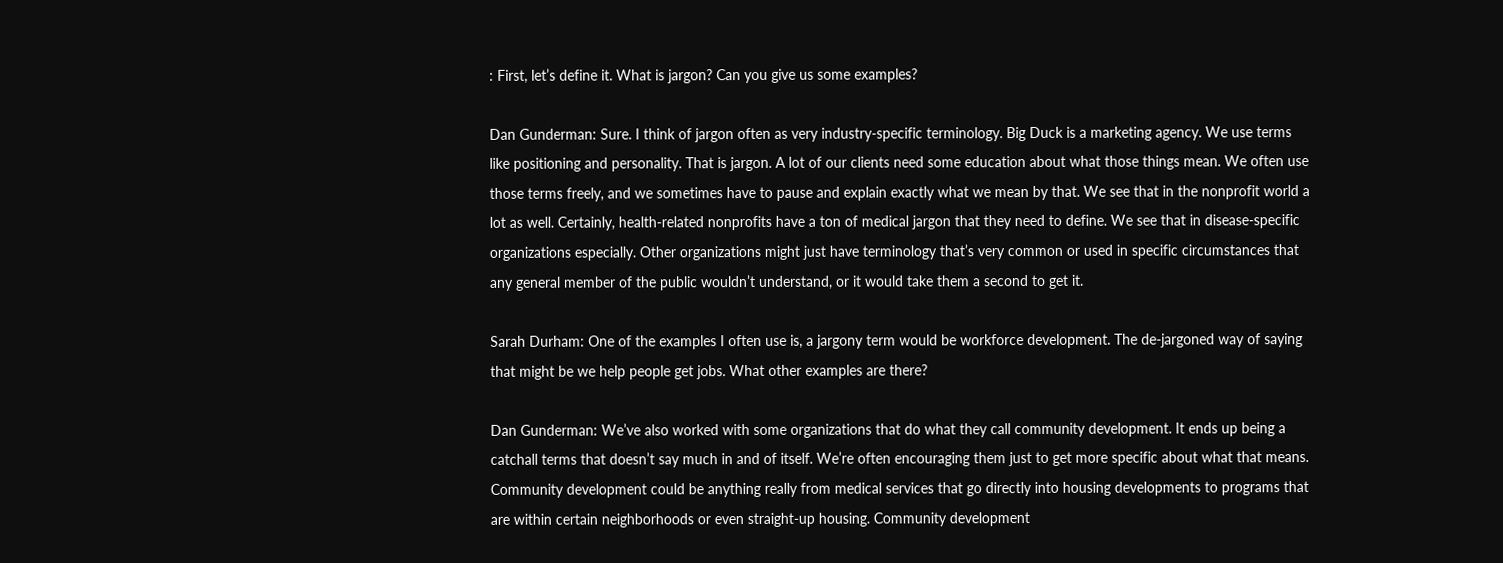: First, let’s define it. What is jargon? Can you give us some examples?

Dan Gunderman: Sure. I think of jargon often as very industry-specific terminology. Big Duck is a marketing agency. We use terms like positioning and personality. That is jargon. A lot of our clients need some education about what those things mean. We often use those terms freely, and we sometimes have to pause and explain exactly what we mean by that. We see that in the nonprofit world a lot as well. Certainly, health-related nonprofits have a ton of medical jargon that they need to define. We see that in disease-specific organizations especially. Other organizations might just have terminology that’s very common or used in specific circumstances that any general member of the public wouldn’t understand, or it would take them a second to get it.

Sarah Durham: One of the examples I often use is, a jargony term would be workforce development. The de-jargoned way of saying that might be we help people get jobs. What other examples are there?

Dan Gunderman: We’ve also worked with some organizations that do what they call community development. It ends up being a catchall terms that doesn’t say much in and of itself. We’re often encouraging them just to get more specific about what that means. Community development could be anything really from medical services that go directly into housing developments to programs that are within certain neighborhoods or even straight-up housing. Community development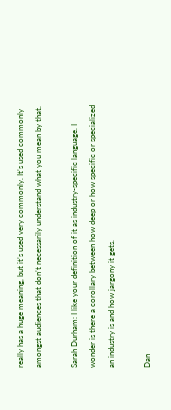really has a huge meaning, but it’s used very commonly. It’s used commonly amongst audiences that don’t necessarily understand what you mean by that.

Sarah Durham: I like your definition of it as industry-specific language. I wonder is there a corollary between how deep or how specific or specialized an industry is and how jargony it gets.

Dan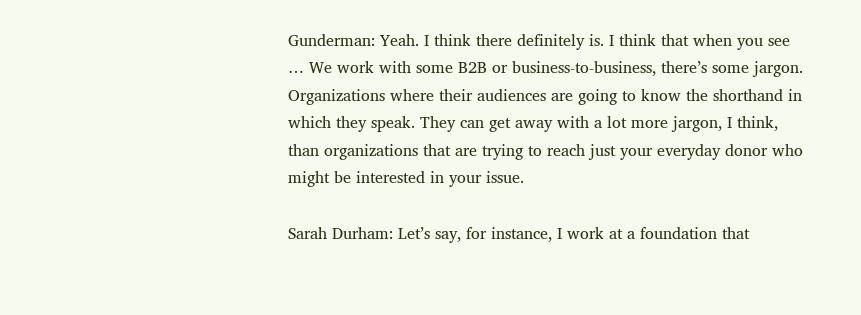Gunderman: Yeah. I think there definitely is. I think that when you see … We work with some B2B or business-to-business, there’s some jargon. Organizations where their audiences are going to know the shorthand in which they speak. They can get away with a lot more jargon, I think, than organizations that are trying to reach just your everyday donor who might be interested in your issue.

Sarah Durham: Let’s say, for instance, I work at a foundation that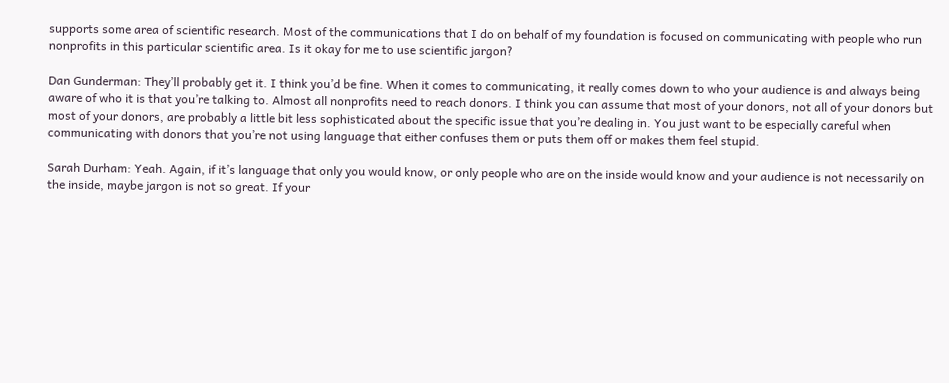supports some area of scientific research. Most of the communications that I do on behalf of my foundation is focused on communicating with people who run nonprofits in this particular scientific area. Is it okay for me to use scientific jargon?

Dan Gunderman: They’ll probably get it. I think you’d be fine. When it comes to communicating, it really comes down to who your audience is and always being aware of who it is that you’re talking to. Almost all nonprofits need to reach donors. I think you can assume that most of your donors, not all of your donors but most of your donors, are probably a little bit less sophisticated about the specific issue that you’re dealing in. You just want to be especially careful when communicating with donors that you’re not using language that either confuses them or puts them off or makes them feel stupid.

Sarah Durham: Yeah. Again, if it’s language that only you would know, or only people who are on the inside would know and your audience is not necessarily on the inside, maybe jargon is not so great. If your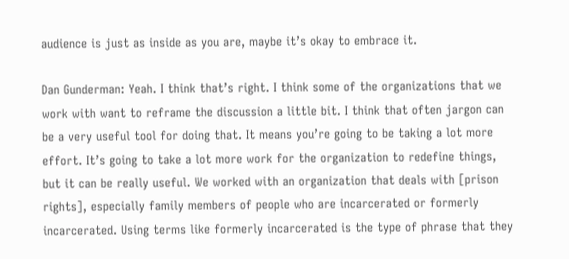audience is just as inside as you are, maybe it’s okay to embrace it.

Dan Gunderman: Yeah. I think that’s right. I think some of the organizations that we work with want to reframe the discussion a little bit. I think that often jargon can be a very useful tool for doing that. It means you’re going to be taking a lot more effort. It’s going to take a lot more work for the organization to redefine things, but it can be really useful. We worked with an organization that deals with [prison rights], especially family members of people who are incarcerated or formerly incarcerated. Using terms like formerly incarcerated is the type of phrase that they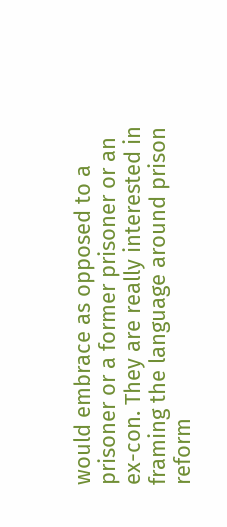would embrace as opposed to a prisoner or a former prisoner or an ex-con. They are really interested in framing the language around prison reform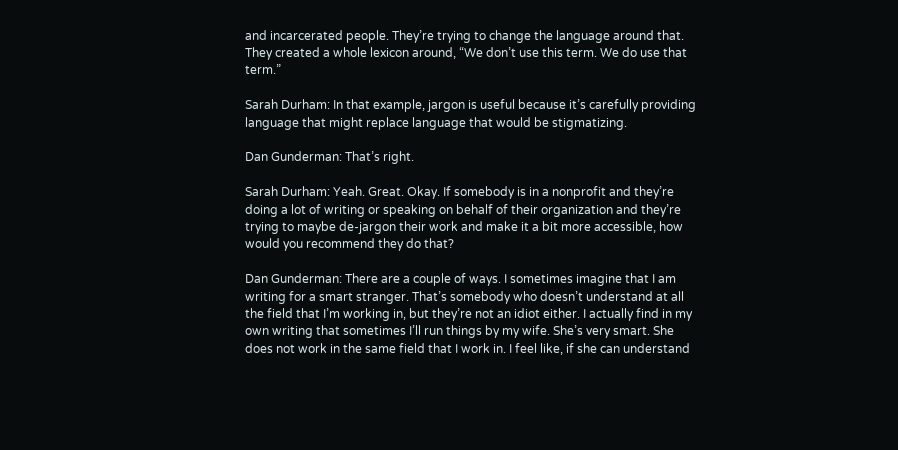and incarcerated people. They’re trying to change the language around that. They created a whole lexicon around, “We don’t use this term. We do use that term.”

Sarah Durham: In that example, jargon is useful because it’s carefully providing language that might replace language that would be stigmatizing.

Dan Gunderman: That’s right.

Sarah Durham: Yeah. Great. Okay. If somebody is in a nonprofit and they’re doing a lot of writing or speaking on behalf of their organization and they’re trying to maybe de-jargon their work and make it a bit more accessible, how would you recommend they do that?

Dan Gunderman: There are a couple of ways. I sometimes imagine that I am writing for a smart stranger. That’s somebody who doesn’t understand at all the field that I’m working in, but they’re not an idiot either. I actually find in my own writing that sometimes I’ll run things by my wife. She’s very smart. She does not work in the same field that I work in. I feel like, if she can understand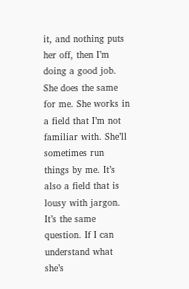it, and nothing puts her off, then I’m doing a good job. She does the same for me. She works in a field that I’m not familiar with. She’ll sometimes run things by me. It’s also a field that is lousy with jargon. It’s the same question. If I can understand what she’s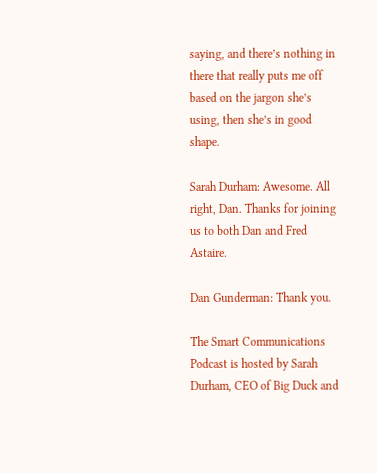saying, and there’s nothing in there that really puts me off based on the jargon she’s using, then she’s in good shape.

Sarah Durham: Awesome. All right, Dan. Thanks for joining us to both Dan and Fred Astaire.

Dan Gunderman: Thank you.

The Smart Communications Podcast is hosted by Sarah Durham, CEO of Big Duck and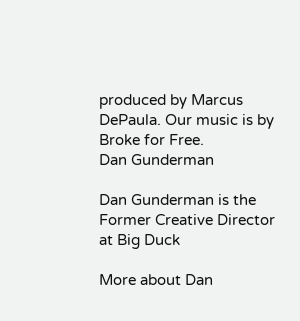produced by Marcus DePaula. Our music is by Broke for Free.
Dan Gunderman

Dan Gunderman is the Former Creative Director at Big Duck

More about Dan